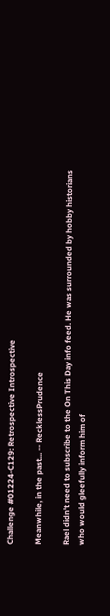Challenge #01224-C129: Retrospective Introspective

Meanwhile, in the past... -- RecklessPrudence

Rael didn't need to subscribe to the On This Day info feed. He was surrounded by hobby historians who would gleefully inform him of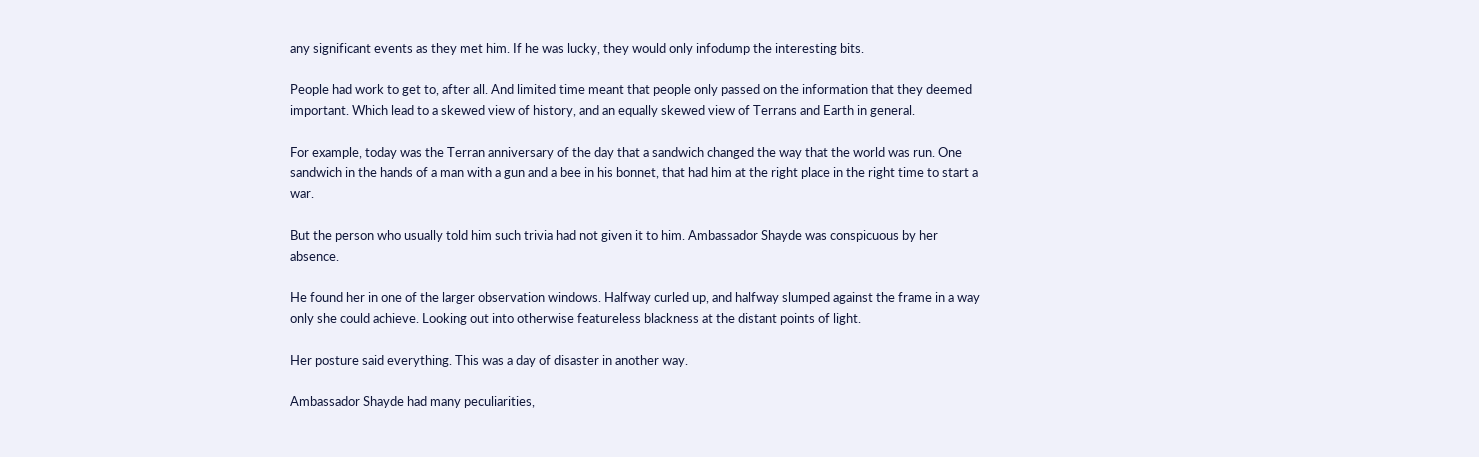any significant events as they met him. If he was lucky, they would only infodump the interesting bits.

People had work to get to, after all. And limited time meant that people only passed on the information that they deemed important. Which lead to a skewed view of history, and an equally skewed view of Terrans and Earth in general.

For example, today was the Terran anniversary of the day that a sandwich changed the way that the world was run. One sandwich in the hands of a man with a gun and a bee in his bonnet, that had him at the right place in the right time to start a war.

But the person who usually told him such trivia had not given it to him. Ambassador Shayde was conspicuous by her absence.

He found her in one of the larger observation windows. Halfway curled up, and halfway slumped against the frame in a way only she could achieve. Looking out into otherwise featureless blackness at the distant points of light.

Her posture said everything. This was a day of disaster in another way.

Ambassador Shayde had many peculiarities,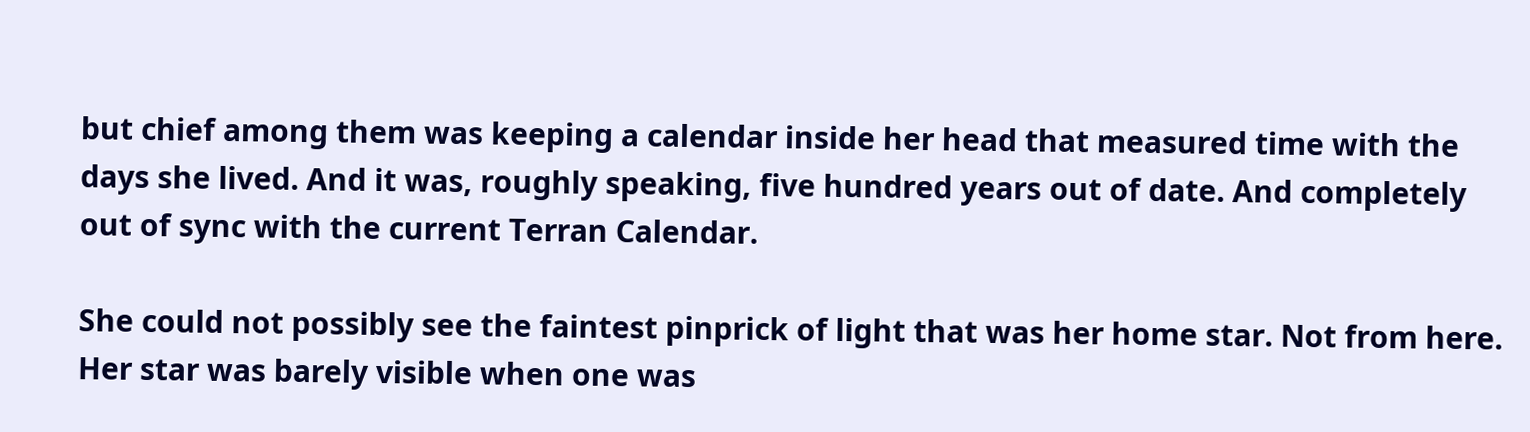but chief among them was keeping a calendar inside her head that measured time with the days she lived. And it was, roughly speaking, five hundred years out of date. And completely out of sync with the current Terran Calendar.

She could not possibly see the faintest pinprick of light that was her home star. Not from here. Her star was barely visible when one was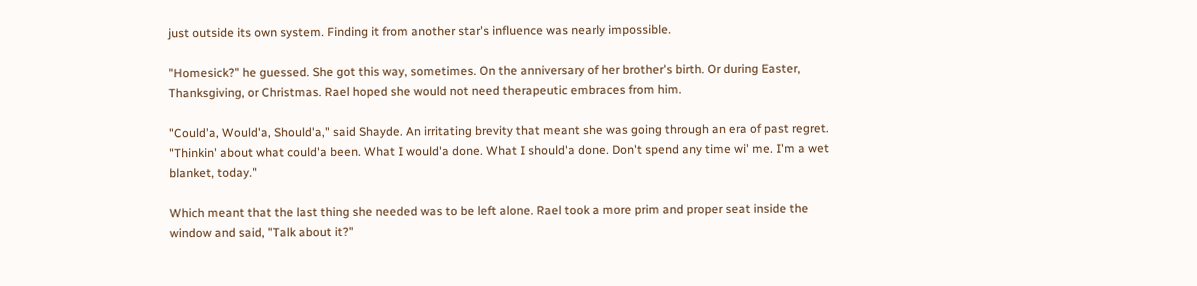just outside its own system. Finding it from another star's influence was nearly impossible.

"Homesick?" he guessed. She got this way, sometimes. On the anniversary of her brother's birth. Or during Easter, Thanksgiving, or Christmas. Rael hoped she would not need therapeutic embraces from him.

"Could'a, Would'a, Should'a," said Shayde. An irritating brevity that meant she was going through an era of past regret. "Thinkin' about what could'a been. What I would'a done. What I should'a done. Don't spend any time wi' me. I'm a wet blanket, today."

Which meant that the last thing she needed was to be left alone. Rael took a more prim and proper seat inside the window and said, "Talk about it?"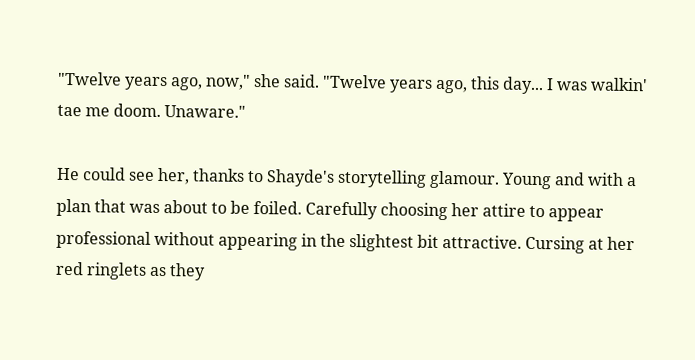"Twelve years ago, now," she said. "Twelve years ago, this day... I was walkin' tae me doom. Unaware."

He could see her, thanks to Shayde's storytelling glamour. Young and with a plan that was about to be foiled. Carefully choosing her attire to appear professional without appearing in the slightest bit attractive. Cursing at her red ringlets as they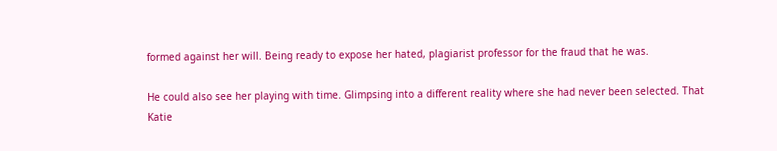formed against her will. Being ready to expose her hated, plagiarist professor for the fraud that he was.

He could also see her playing with time. Glimpsing into a different reality where she had never been selected. That Katie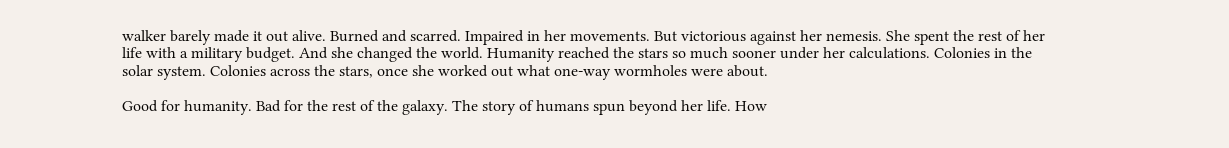walker barely made it out alive. Burned and scarred. Impaired in her movements. But victorious against her nemesis. She spent the rest of her life with a military budget. And she changed the world. Humanity reached the stars so much sooner under her calculations. Colonies in the solar system. Colonies across the stars, once she worked out what one-way wormholes were about.

Good for humanity. Bad for the rest of the galaxy. The story of humans spun beyond her life. How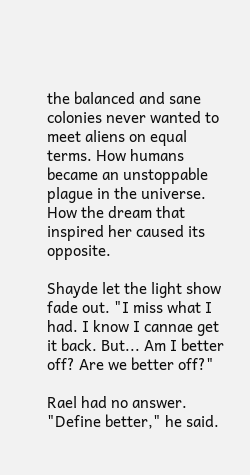the balanced and sane colonies never wanted to meet aliens on equal terms. How humans became an unstoppable plague in the universe. How the dream that inspired her caused its opposite.

Shayde let the light show fade out. "I miss what I had. I know I cannae get it back. But... Am I better off? Are we better off?"

Rael had no answer. "Define better," he said.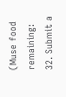(Muse food remaining: 32. Submit a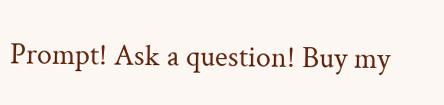Prompt! Ask a question! Buy my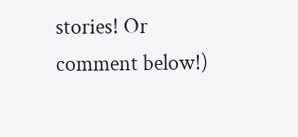stories! Or comment below!)